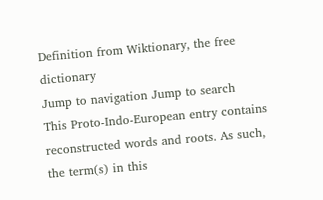Definition from Wiktionary, the free dictionary
Jump to navigation Jump to search
This Proto-Indo-European entry contains reconstructed words and roots. As such, the term(s) in this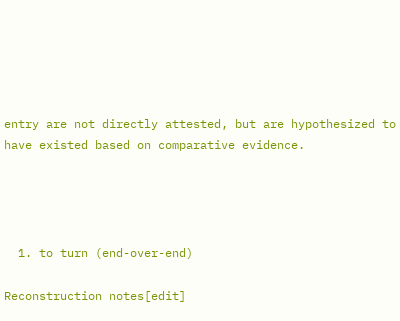entry are not directly attested, but are hypothesized to have existed based on comparative evidence.




  1. to turn (end-over-end)

Reconstruction notes[edit]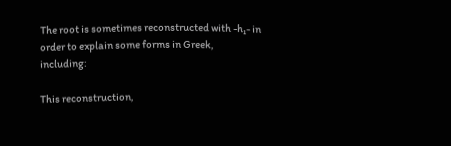The root is sometimes reconstructed with -h₁- in order to explain some forms in Greek, including:

This reconstruction,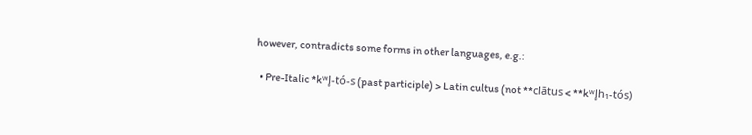however, contradicts some forms in other languages, e.g.:

  • Pre-Italic *kʷl̥-tó-s (past participle) > Latin cultus (not **clātus < **kʷl̥h₁-tós)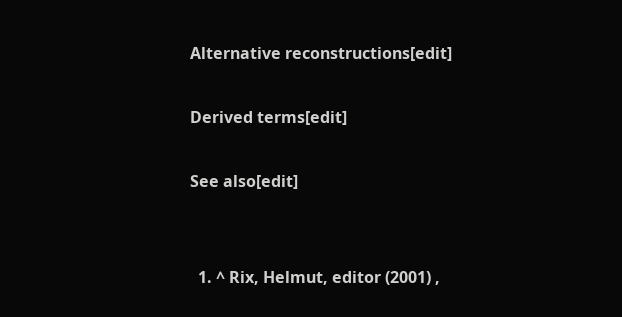Alternative reconstructions[edit]

Derived terms[edit]

See also[edit]


  1. ^ Rix, Helmut, editor (2001) ,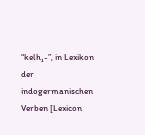“kelh₁-”, in Lexikon der indogermanischen Verben [Lexicon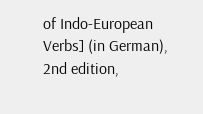of Indo-European Verbs] (in German), 2nd edition,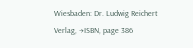Wiesbaden: Dr. Ludwig Reichert Verlag, →ISBN, page 386